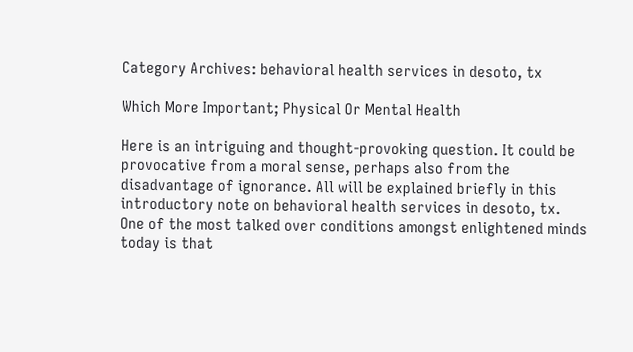Category Archives: behavioral health services in desoto, tx

Which More Important; Physical Or Mental Health

Here is an intriguing and thought-provoking question. It could be provocative from a moral sense, perhaps also from the disadvantage of ignorance. All will be explained briefly in this introductory note on behavioral health services in desoto, tx. One of the most talked over conditions amongst enlightened minds today is that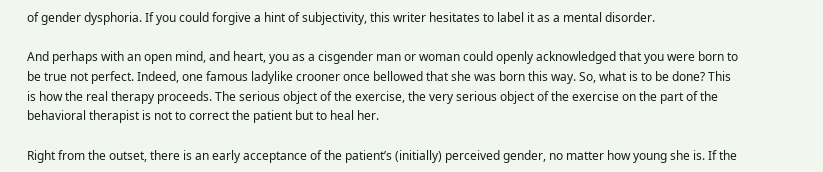of gender dysphoria. If you could forgive a hint of subjectivity, this writer hesitates to label it as a mental disorder.

And perhaps with an open mind, and heart, you as a cisgender man or woman could openly acknowledged that you were born to be true not perfect. Indeed, one famous ladylike crooner once bellowed that she was born this way. So, what is to be done? This is how the real therapy proceeds. The serious object of the exercise, the very serious object of the exercise on the part of the behavioral therapist is not to correct the patient but to heal her.

Right from the outset, there is an early acceptance of the patient’s (initially) perceived gender, no matter how young she is. If the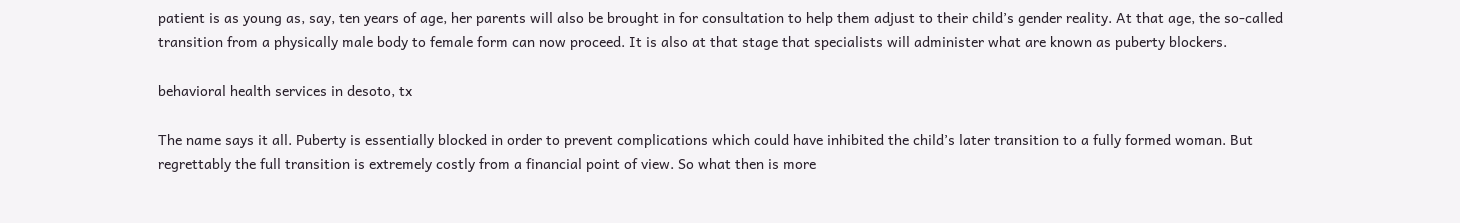patient is as young as, say, ten years of age, her parents will also be brought in for consultation to help them adjust to their child’s gender reality. At that age, the so-called transition from a physically male body to female form can now proceed. It is also at that stage that specialists will administer what are known as puberty blockers.

behavioral health services in desoto, tx

The name says it all. Puberty is essentially blocked in order to prevent complications which could have inhibited the child’s later transition to a fully formed woman. But regrettably the full transition is extremely costly from a financial point of view. So what then is more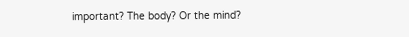important? The body? Or the mind?